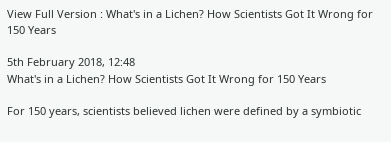View Full Version : What's in a Lichen? How Scientists Got It Wrong for 150 Years

5th February 2018, 12:48
What's in a Lichen? How Scientists Got It Wrong for 150 Years

For 150 years, scientists believed lichen were defined by a symbiotic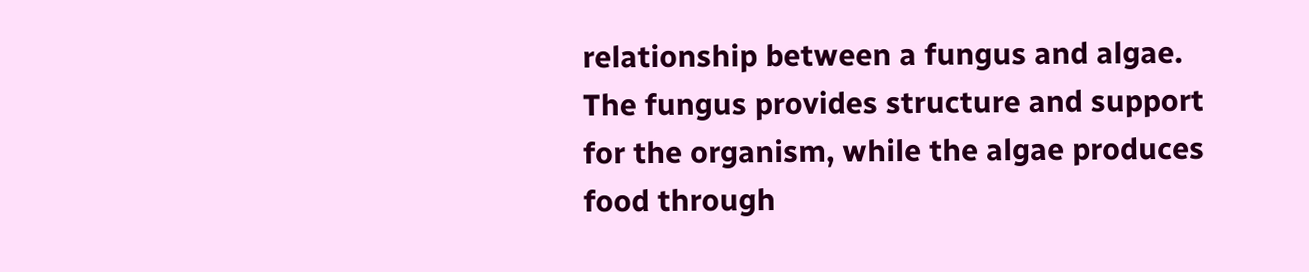relationship between a fungus and algae. The fungus provides structure and support for the organism, while the algae produces food through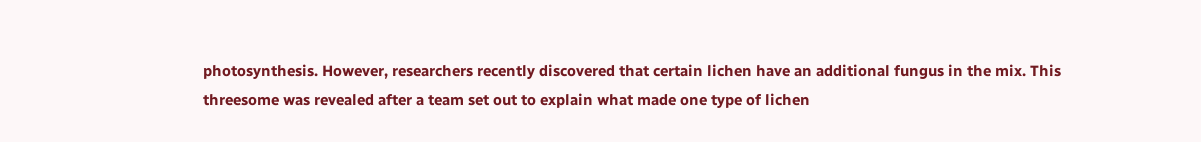photosynthesis. However, researchers recently discovered that certain lichen have an additional fungus in the mix. This threesome was revealed after a team set out to explain what made one type of lichen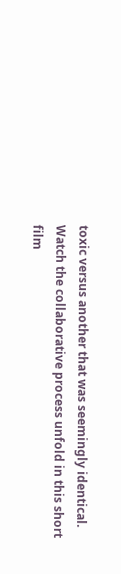toxic versus another that was seemingly identical. Watch the collaborative process unfold in this short film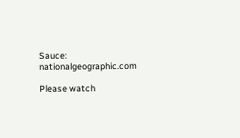Sauce: nationalgeographic.com

Please watch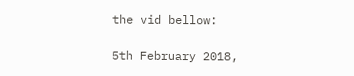the vid bellow:

5th February 2018,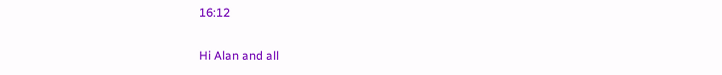16:12

Hi Alan and all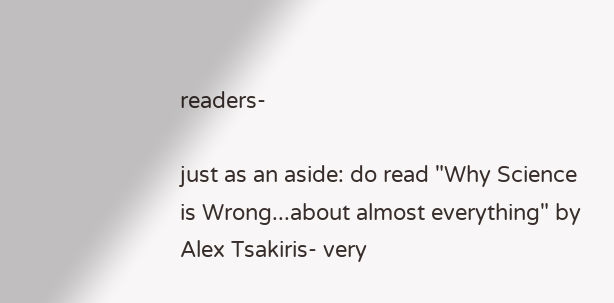readers-

just as an aside: do read "Why Science is Wrong...about almost everything" by Alex Tsakiris- very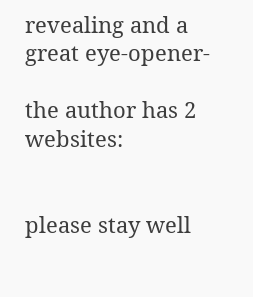revealing and a great eye-opener-

the author has 2 websites:


please stay well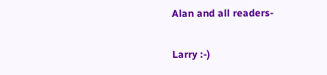Alan and all readers-

Larry :-)